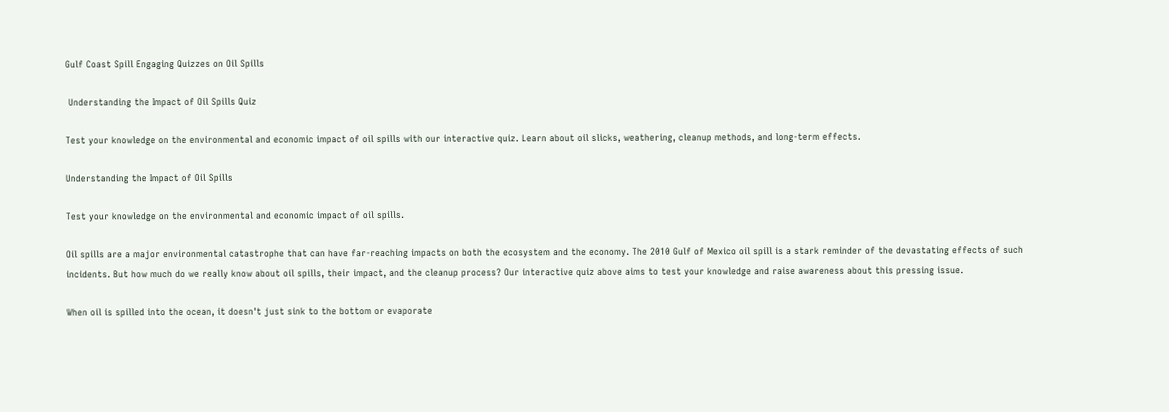Gulf Coast Spill Engaging Quizzes on Oil Spills

 Understanding the Impact of Oil Spills Quiz

Test your knowledge on the environmental and economic impact of oil spills with our interactive quiz. Learn about oil slicks, weathering, cleanup methods, and long-term effects.

Understanding the Impact of Oil Spills

Test your knowledge on the environmental and economic impact of oil spills.

Oil spills are a major environmental catastrophe that can have far-reaching impacts on both the ecosystem and the economy. The 2010 Gulf of Mexico oil spill is a stark reminder of the devastating effects of such incidents. But how much do we really know about oil spills, their impact, and the cleanup process? Our interactive quiz above aims to test your knowledge and raise awareness about this pressing issue.

When oil is spilled into the ocean, it doesn't just sink to the bottom or evaporate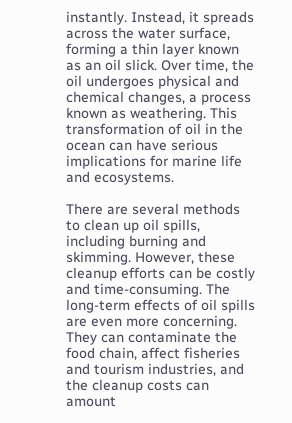instantly. Instead, it spreads across the water surface, forming a thin layer known as an oil slick. Over time, the oil undergoes physical and chemical changes, a process known as weathering. This transformation of oil in the ocean can have serious implications for marine life and ecosystems.

There are several methods to clean up oil spills, including burning and skimming. However, these cleanup efforts can be costly and time-consuming. The long-term effects of oil spills are even more concerning. They can contaminate the food chain, affect fisheries and tourism industries, and the cleanup costs can amount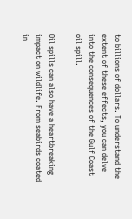to billions of dollars. To understand the extent of these effects, you can delve into the consequences of the Gulf Coast oil spill.

Oil spills can also have a heartbreaking impact on wildlife. From seabirds coated in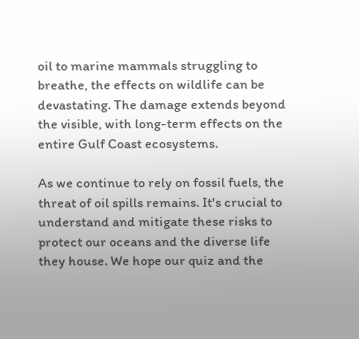oil to marine mammals struggling to breathe, the effects on wildlife can be devastating. The damage extends beyond the visible, with long-term effects on the entire Gulf Coast ecosystems.

As we continue to rely on fossil fuels, the threat of oil spills remains. It's crucial to understand and mitigate these risks to protect our oceans and the diverse life they house. We hope our quiz and the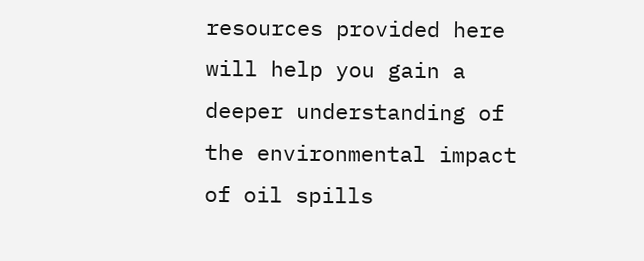resources provided here will help you gain a deeper understanding of the environmental impact of oil spills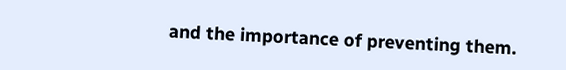and the importance of preventing them.